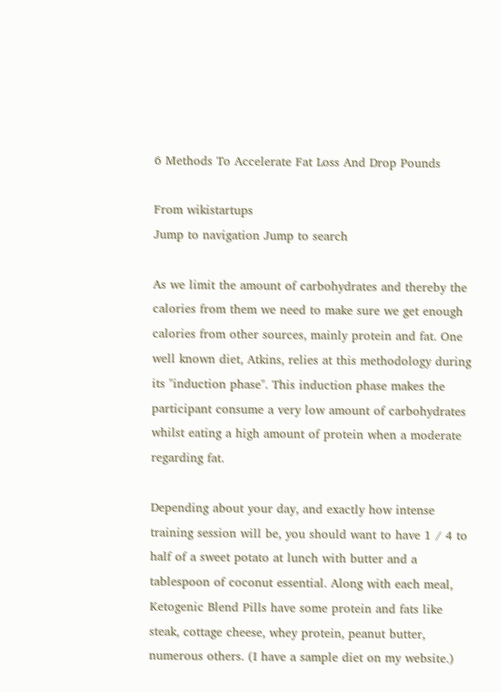6 Methods To Accelerate Fat Loss And Drop Pounds

From wikistartups
Jump to navigation Jump to search

As we limit the amount of carbohydrates and thereby the calories from them we need to make sure we get enough calories from other sources, mainly protein and fat. One well known diet, Atkins, relies at this methodology during its "induction phase". This induction phase makes the participant consume a very low amount of carbohydrates whilst eating a high amount of protein when a moderate regarding fat.

Depending about your day, and exactly how intense training session will be, you should want to have 1 / 4 to half of a sweet potato at lunch with butter and a tablespoon of coconut essential. Along with each meal, Ketogenic Blend Pills have some protein and fats like steak, cottage cheese, whey protein, peanut butter, numerous others. (I have a sample diet on my website.)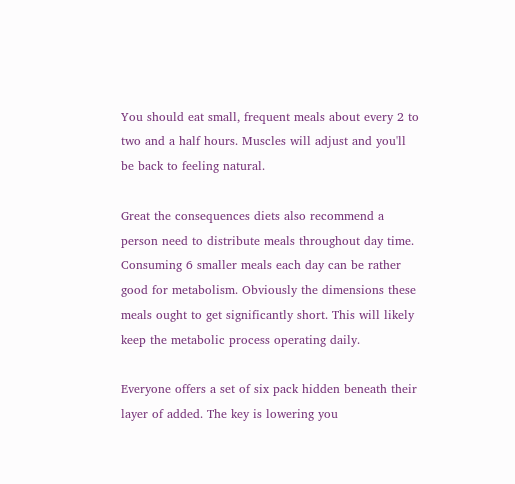You should eat small, frequent meals about every 2 to two and a half hours. Muscles will adjust and you'll be back to feeling natural.

Great the consequences diets also recommend a person need to distribute meals throughout day time. Consuming 6 smaller meals each day can be rather good for metabolism. Obviously the dimensions these meals ought to get significantly short. This will likely keep the metabolic process operating daily.

Everyone offers a set of six pack hidden beneath their layer of added. The key is lowering you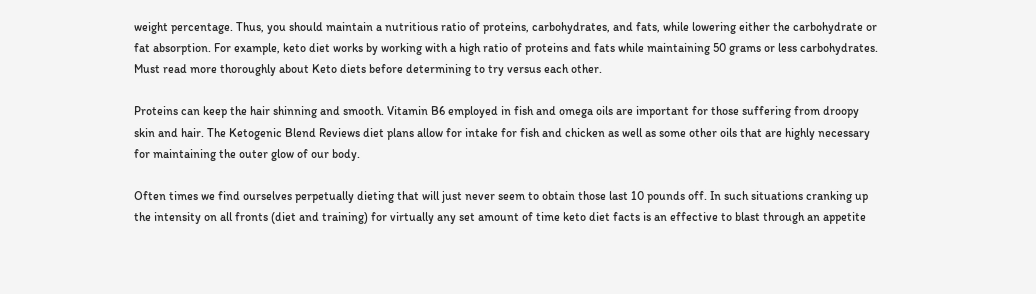weight percentage. Thus, you should maintain a nutritious ratio of proteins, carbohydrates, and fats, while lowering either the carbohydrate or fat absorption. For example, keto diet works by working with a high ratio of proteins and fats while maintaining 50 grams or less carbohydrates. Must read more thoroughly about Keto diets before determining to try versus each other.

Proteins can keep the hair shinning and smooth. Vitamin B6 employed in fish and omega oils are important for those suffering from droopy skin and hair. The Ketogenic Blend Reviews diet plans allow for intake for fish and chicken as well as some other oils that are highly necessary for maintaining the outer glow of our body.

Often times we find ourselves perpetually dieting that will just never seem to obtain those last 10 pounds off. In such situations cranking up the intensity on all fronts (diet and training) for virtually any set amount of time keto diet facts is an effective to blast through an appetite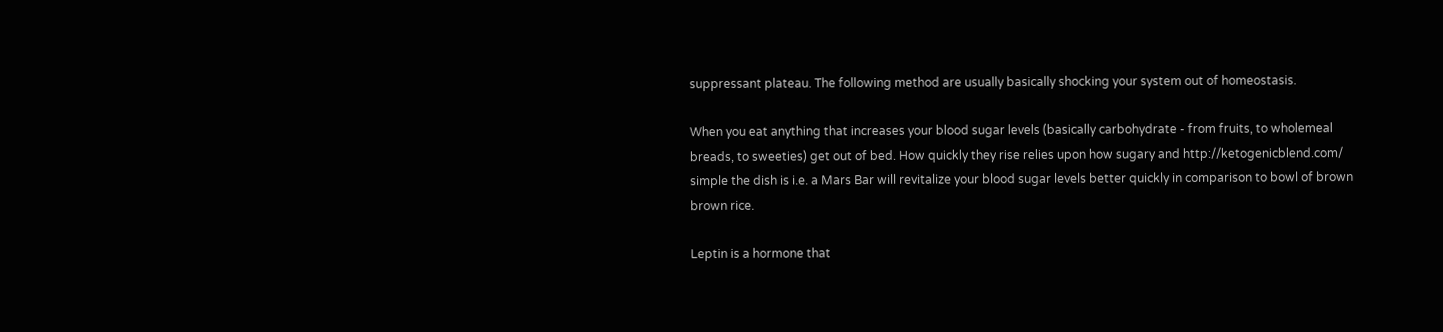suppressant plateau. The following method are usually basically shocking your system out of homeostasis.

When you eat anything that increases your blood sugar levels (basically carbohydrate - from fruits, to wholemeal breads, to sweeties) get out of bed. How quickly they rise relies upon how sugary and http://ketogenicblend.com/ simple the dish is i.e. a Mars Bar will revitalize your blood sugar levels better quickly in comparison to bowl of brown brown rice.

Leptin is a hormone that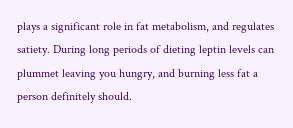plays a significant role in fat metabolism, and regulates satiety. During long periods of dieting leptin levels can plummet leaving you hungry, and burning less fat a person definitely should.